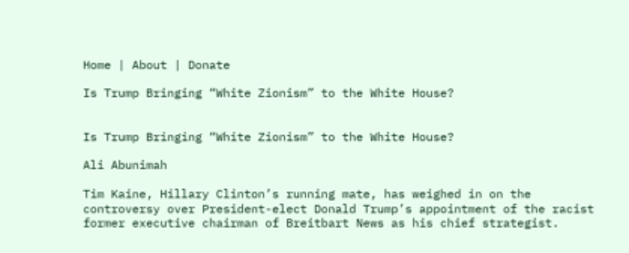Home | About | Donate

Is Trump Bringing “White Zionism” to the White House?


Is Trump Bringing “White Zionism” to the White House?

Ali Abunimah

Tim Kaine, Hillary Clinton’s running mate, has weighed in on the controversy over President-elect Donald Trump’s appointment of the racist former executive chairman of Breitbart News as his chief strategist.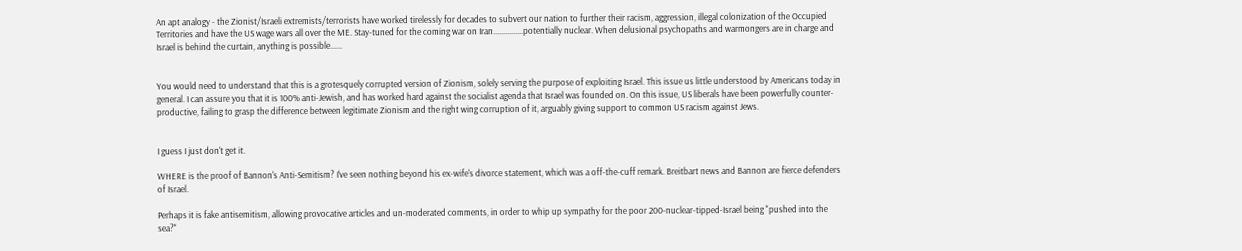An apt analogy - the Zionist/Israeli extremists/terrorists have worked tirelessly for decades to subvert our nation to further their racism, aggression, illegal colonization of the Occupied Territories and have the US wage wars all over the ME. Stay-tuned for the coming war on Iran...............potentially nuclear. When delusional psychopaths and warmongers are in charge and Israel is behind the curtain, anything is possible......


You would need to understand that this is a grotesquely corrupted version of Zionism, solely serving the purpose of exploiting Israel. This issue us little understood by Americans today in general. I can assure you that it is 100% anti-Jewish, and has worked hard against the socialist agenda that Israel was founded on. On this issue, US liberals have been powerfully counter-productive, failing to grasp the difference between legitimate Zionism and the right wing corruption of it, arguably giving support to common US racism against Jews.


I guess I just don't get it.

WHERE is the proof of Bannon's Anti-Semitism? I've seen nothing beyond his ex-wife's divorce statement, which was a off-the-cuff remark. Breitbart news and Bannon are fierce defenders of Israel.

Perhaps it is fake antisemitism, allowing provocative articles and un-moderated comments, in order to whip up sympathy for the poor 200-nuclear-tipped-Israel being "pushed into the sea?"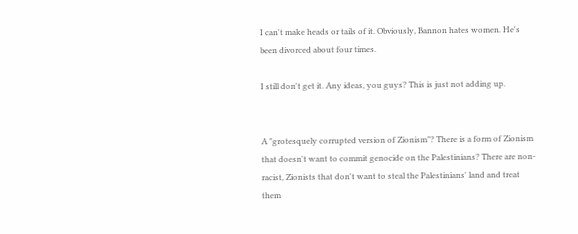I can't make heads or tails of it. Obviously, Bannon hates women. He's been divorced about four times.

I still don't get it. Any ideas, you guys? This is just not adding up.


A "grotesquely corrupted version of Zionism"? There is a form of Zionism that doesn't want to commit genocide on the Palestinians? There are non-racist, Zionists that don't want to steal the Palestinians' land and treat them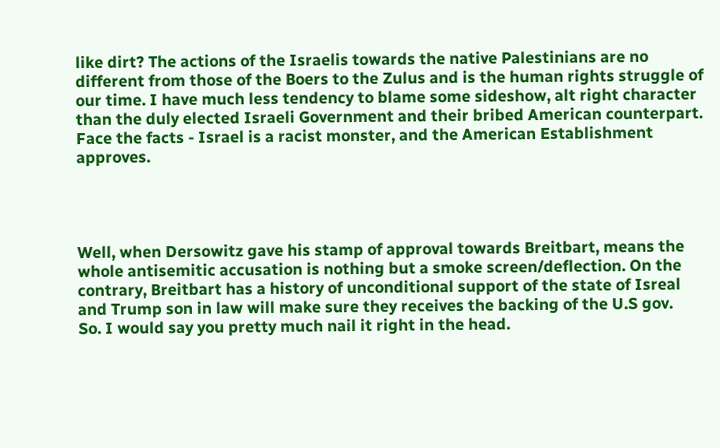like dirt? The actions of the Israelis towards the native Palestinians are no different from those of the Boers to the Zulus and is the human rights struggle of our time. I have much less tendency to blame some sideshow, alt right character than the duly elected Israeli Government and their bribed American counterpart. Face the facts - Israel is a racist monster, and the American Establishment approves.




Well, when Dersowitz gave his stamp of approval towards Breitbart, means the whole antisemitic accusation is nothing but a smoke screen/deflection. On the contrary, Breitbart has a history of unconditional support of the state of Isreal and Trump son in law will make sure they receives the backing of the U.S gov.
So. I would say you pretty much nail it right in the head.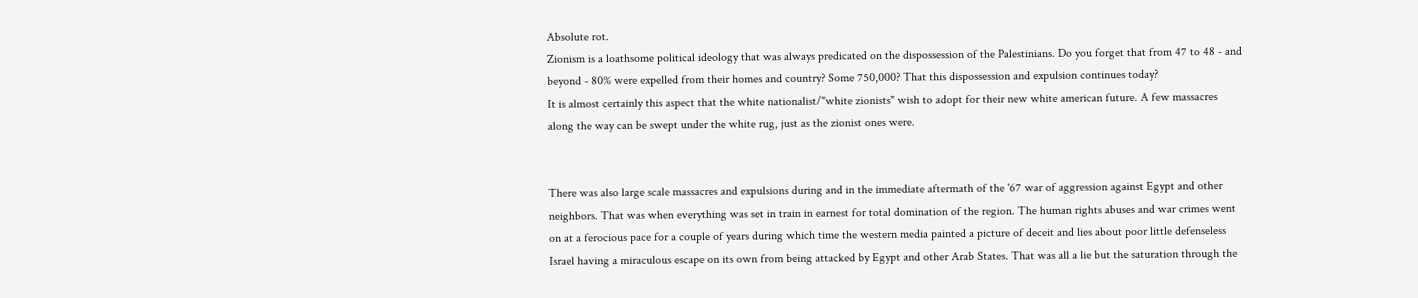Absolute rot.
Zionism is a loathsome political ideology that was always predicated on the dispossession of the Palestinians. Do you forget that from 47 to 48 - and beyond - 80% were expelled from their homes and country? Some 750,000? That this dispossession and expulsion continues today?
It is almost certainly this aspect that the white nationalist/"white zionists" wish to adopt for their new white american future. A few massacres along the way can be swept under the white rug, just as the zionist ones were.


There was also large scale massacres and expulsions during and in the immediate aftermath of the '67 war of aggression against Egypt and other neighbors. That was when everything was set in train in earnest for total domination of the region. The human rights abuses and war crimes went on at a ferocious pace for a couple of years during which time the western media painted a picture of deceit and lies about poor little defenseless Israel having a miraculous escape on its own from being attacked by Egypt and other Arab States. That was all a lie but the saturation through the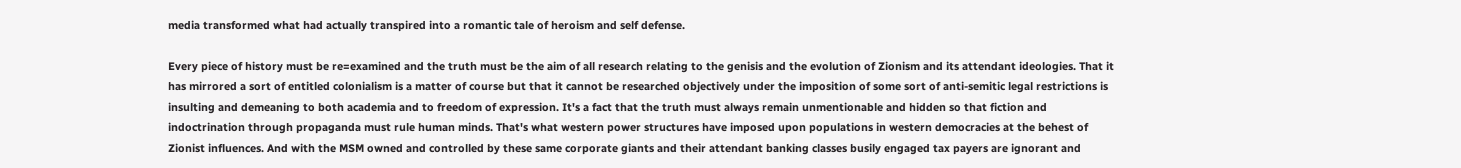media transformed what had actually transpired into a romantic tale of heroism and self defense.

Every piece of history must be re=examined and the truth must be the aim of all research relating to the genisis and the evolution of Zionism and its attendant ideologies. That it has mirrored a sort of entitled colonialism is a matter of course but that it cannot be researched objectively under the imposition of some sort of anti-semitic legal restrictions is insulting and demeaning to both academia and to freedom of expression. It's a fact that the truth must always remain unmentionable and hidden so that fiction and indoctrination through propaganda must rule human minds. That's what western power structures have imposed upon populations in western democracies at the behest of Zionist influences. And with the MSM owned and controlled by these same corporate giants and their attendant banking classes busily engaged tax payers are ignorant and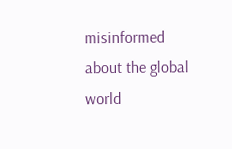misinformed about the global world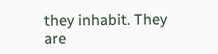they inhabit. They are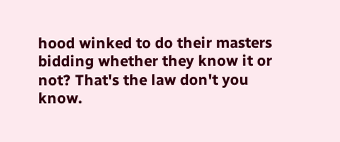hood winked to do their masters bidding whether they know it or not? That's the law don't you know.